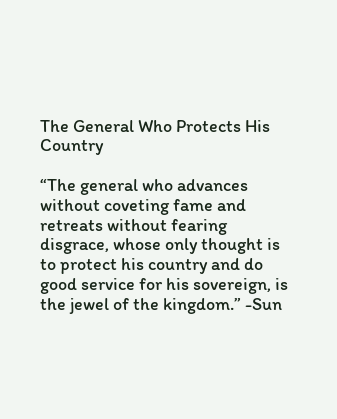The General Who Protects His Country

“The general who advances without coveting fame and retreats without fearing disgrace, whose only thought is to protect his country and do good service for his sovereign, is the jewel of the kingdom.” -Sun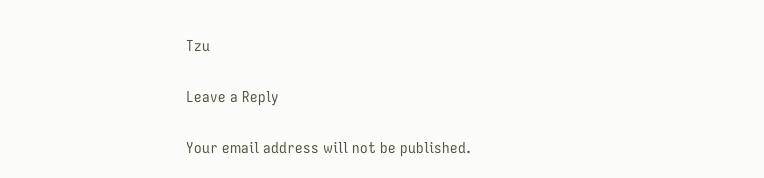Tzu

Leave a Reply

Your email address will not be published.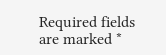Required fields are marked *